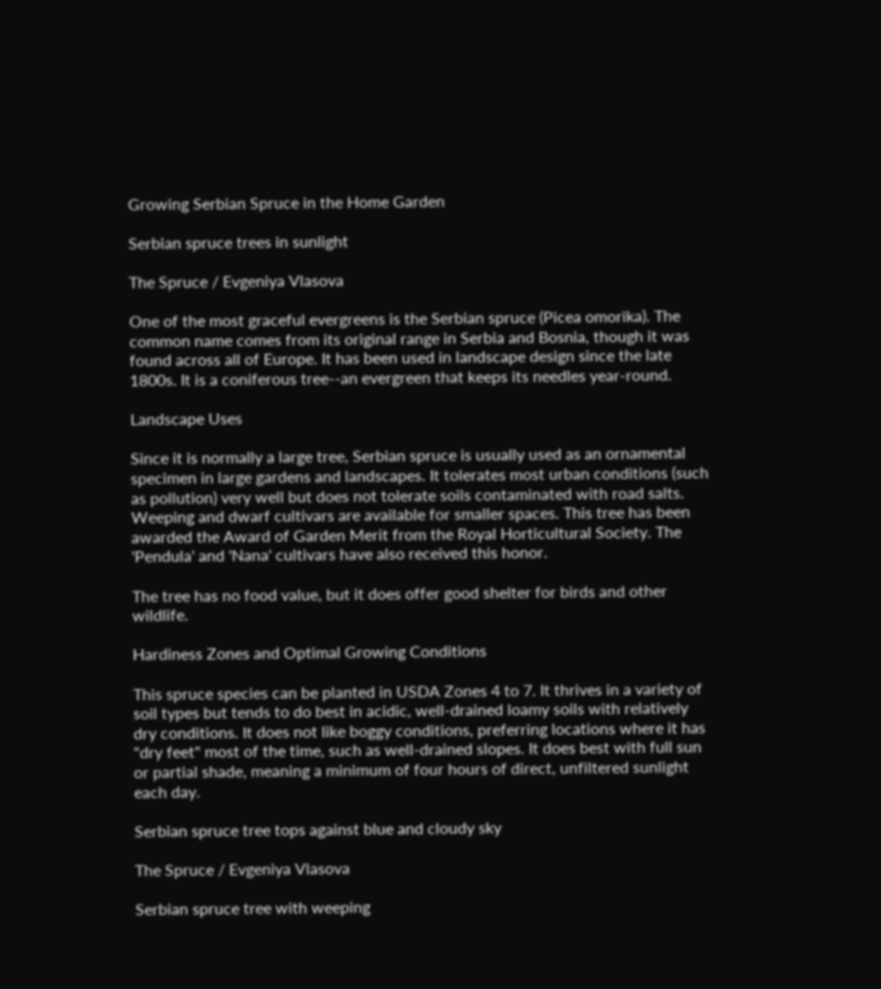Growing Serbian Spruce in the Home Garden

Serbian spruce trees in sunlight

The Spruce / Evgeniya Vlasova

One of the most graceful evergreens is the Serbian spruce (Picea omorika). The common name comes from its original range in Serbia and Bosnia, though it was found across all of Europe. It has been used in landscape design since the late 1800s. It is a coniferous tree--an evergreen that keeps its needles year-round.

Landscape Uses

Since it is normally a large tree, Serbian spruce is usually used as an ornamental specimen in large gardens and landscapes. It tolerates most urban conditions (such as pollution) very well but does not tolerate soils contaminated with road salts. Weeping and dwarf cultivars are available for smaller spaces. This tree has been awarded the Award of Garden Merit from the Royal Horticultural Society. The 'Pendula' and 'Nana' cultivars have also received this honor.

The tree has no food value, but it does offer good shelter for birds and other wildlife.

Hardiness Zones and Optimal Growing Conditions

This spruce species can be planted in USDA Zones 4 to 7. It thrives in a variety of soil types but tends to do best in acidic, well-drained loamy soils with relatively dry conditions. It does not like boggy conditions, preferring locations where it has "dry feet" most of the time, such as well-drained slopes. It does best with full sun or partial shade, meaning a minimum of four hours of direct, unfiltered sunlight each day.

Serbian spruce tree tops against blue and cloudy sky

The Spruce / Evgeniya Vlasova

Serbian spruce tree with weeping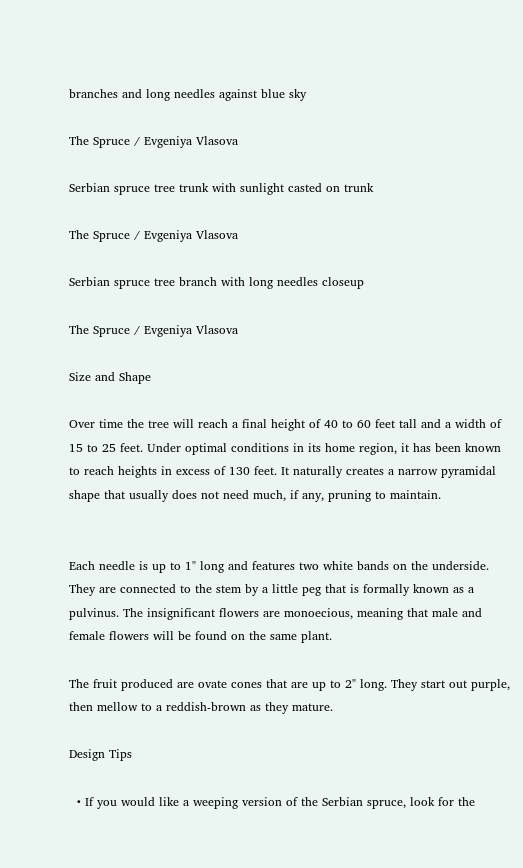branches and long needles against blue sky

The Spruce / Evgeniya Vlasova

Serbian spruce tree trunk with sunlight casted on trunk

The Spruce / Evgeniya Vlasova

Serbian spruce tree branch with long needles closeup

The Spruce / Evgeniya Vlasova

Size and Shape

Over time the tree will reach a final height of 40 to 60 feet tall and a width of 15 to 25 feet. Under optimal conditions in its home region, it has been known to reach heights in excess of 130 feet. It naturally creates a narrow pyramidal shape that usually does not need much, if any, pruning to maintain.


Each needle is up to 1" long and features two white bands on the underside. They are connected to the stem by a little peg that is formally known as a pulvinus. The insignificant flowers are monoecious, meaning that male and female flowers will be found on the same plant.

The fruit produced are ovate cones that are up to 2" long. They start out purple, then mellow to a reddish-brown as they mature.

Design Tips

  • If you would like a weeping version of the Serbian spruce, look for the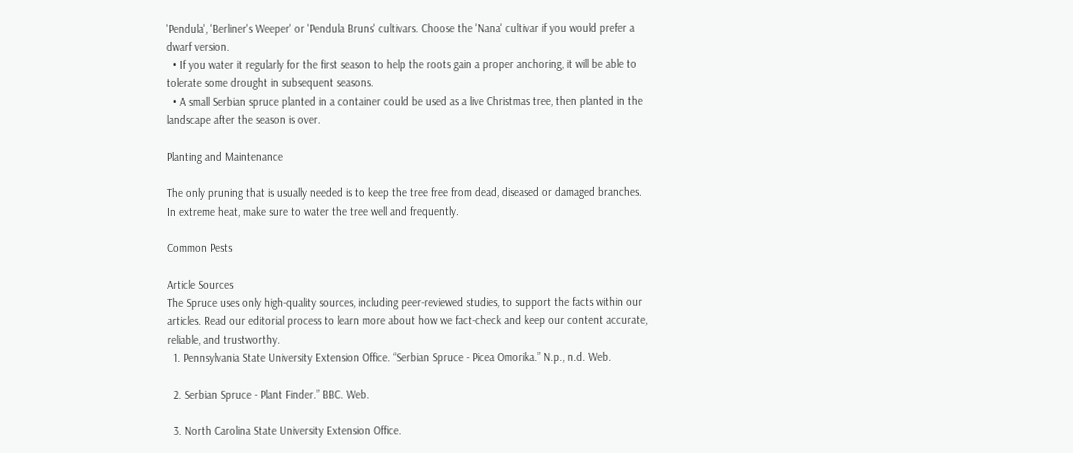'Pendula', 'Berliner's Weeper' or 'Pendula Bruns' cultivars. Choose the 'Nana' cultivar if you would prefer a dwarf version.
  • If you water it regularly for the first season to help the roots gain a proper anchoring, it will be able to tolerate some drought in subsequent seasons.
  • A small Serbian spruce planted in a container could be used as a live Christmas tree, then planted in the landscape after the season is over.

Planting and Maintenance

The only pruning that is usually needed is to keep the tree free from dead, diseased or damaged branches. In extreme heat, make sure to water the tree well and frequently.

Common Pests

Article Sources
The Spruce uses only high-quality sources, including peer-reviewed studies, to support the facts within our articles. Read our editorial process to learn more about how we fact-check and keep our content accurate, reliable, and trustworthy.
  1. Pennsylvania State University Extension Office. “Serbian Spruce - Picea Omorika.” N.p., n.d. Web.

  2. Serbian Spruce - Plant Finder.” BBC. Web.

  3. North Carolina State University Extension Office.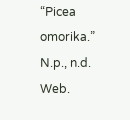“Picea omorika.” N.p., n.d. Web.